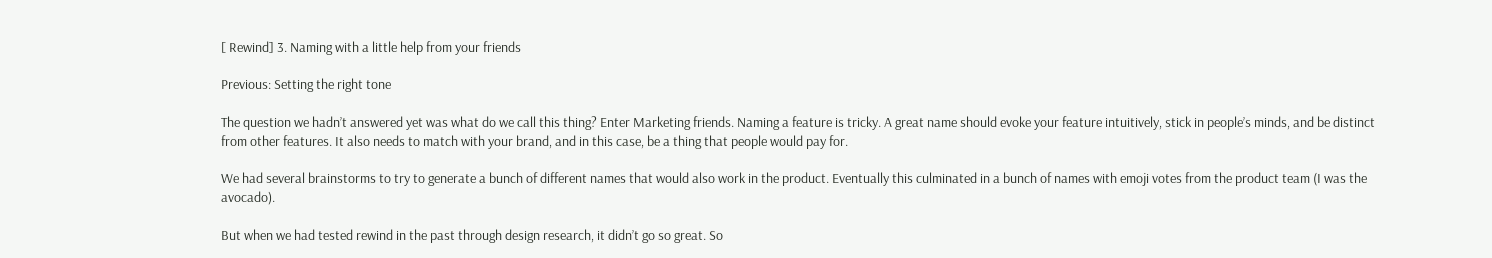[ Rewind] 3. Naming with a little help from your friends

Previous: Setting the right tone

The question we hadn’t answered yet was what do we call this thing? Enter Marketing friends. Naming a feature is tricky. A great name should evoke your feature intuitively, stick in people’s minds, and be distinct from other features. It also needs to match with your brand, and in this case, be a thing that people would pay for.

We had several brainstorms to try to generate a bunch of different names that would also work in the product. Eventually this culminated in a bunch of names with emoji votes from the product team (I was the avocado).

But when we had tested rewind in the past through design research, it didn’t go so great. So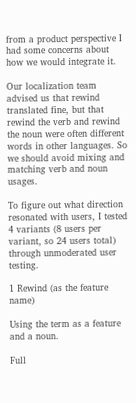from a product perspective I had some concerns about how we would integrate it.

Our localization team advised us that rewind translated fine, but that rewind the verb and rewind the noun were often different words in other languages. So we should avoid mixing and matching verb and noun usages.

To figure out what direction resonated with users, I tested 4 variants (8 users per variant, so 24 users total) through unmoderated user testing.

1 Rewind (as the feature name)

Using the term as a feature and a noun.

Full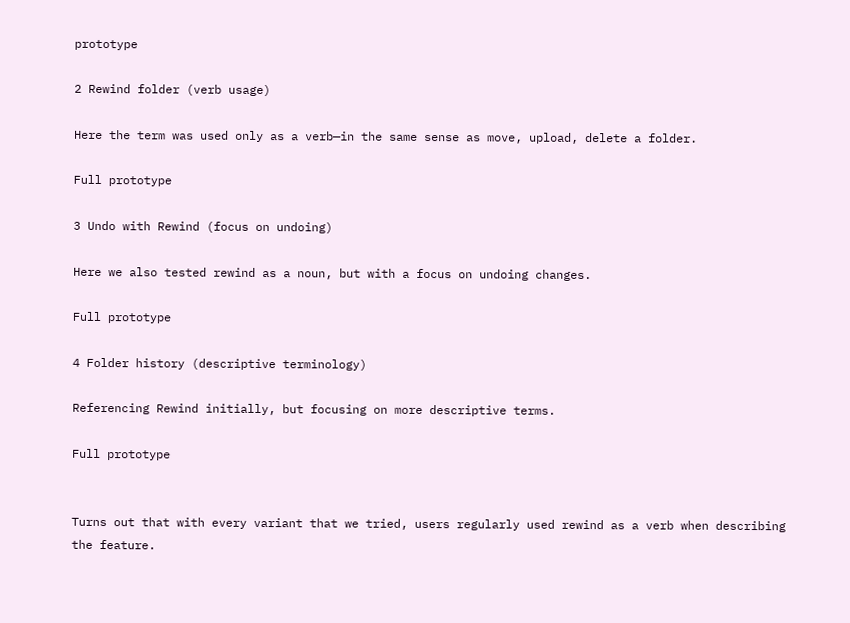prototype

2 Rewind folder (verb usage)

Here the term was used only as a verb—in the same sense as move, upload, delete a folder.

Full prototype

3 Undo with Rewind (focus on undoing)

Here we also tested rewind as a noun, but with a focus on undoing changes.

Full prototype

4 Folder history (descriptive terminology)

Referencing Rewind initially, but focusing on more descriptive terms.

Full prototype


Turns out that with every variant that we tried, users regularly used rewind as a verb when describing the feature.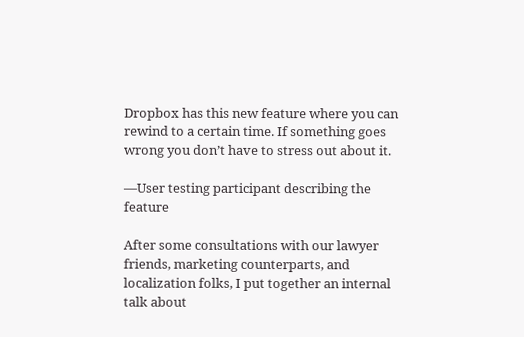Dropbox has this new feature where you can rewind to a certain time. If something goes wrong you don’t have to stress out about it.

—User testing participant describing the feature

After some consultations with our lawyer friends, marketing counterparts, and localization folks, I put together an internal talk about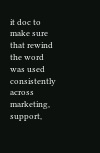it doc to make sure that rewind the word was used consistently across marketing, support,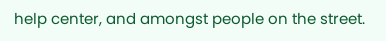help center, and amongst people on the street.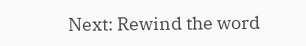Next: Rewind the word